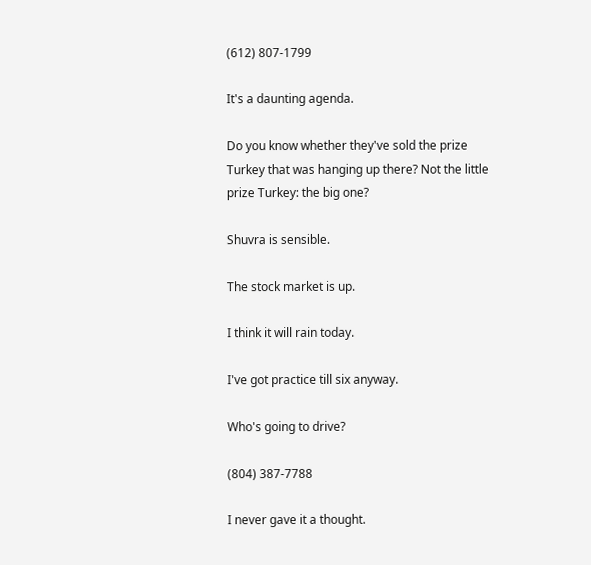(612) 807-1799

It's a daunting agenda.

Do you know whether they've sold the prize Turkey that was hanging up there? Not the little prize Turkey: the big one?

Shuvra is sensible.

The stock market is up.

I think it will rain today.

I've got practice till six anyway.

Who's going to drive?

(804) 387-7788

I never gave it a thought.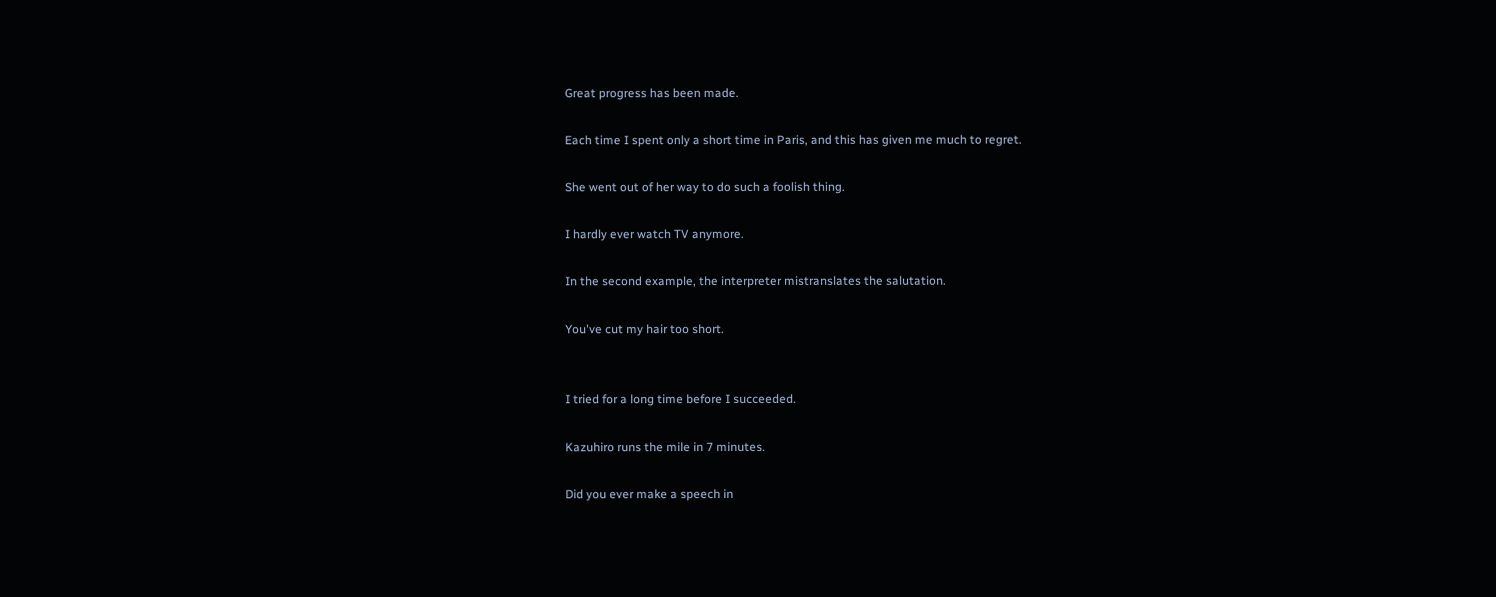Great progress has been made.

Each time I spent only a short time in Paris, and this has given me much to regret.

She went out of her way to do such a foolish thing.

I hardly ever watch TV anymore.

In the second example, the interpreter mistranslates the salutation.

You've cut my hair too short.


I tried for a long time before I succeeded.

Kazuhiro runs the mile in 7 minutes.

Did you ever make a speech in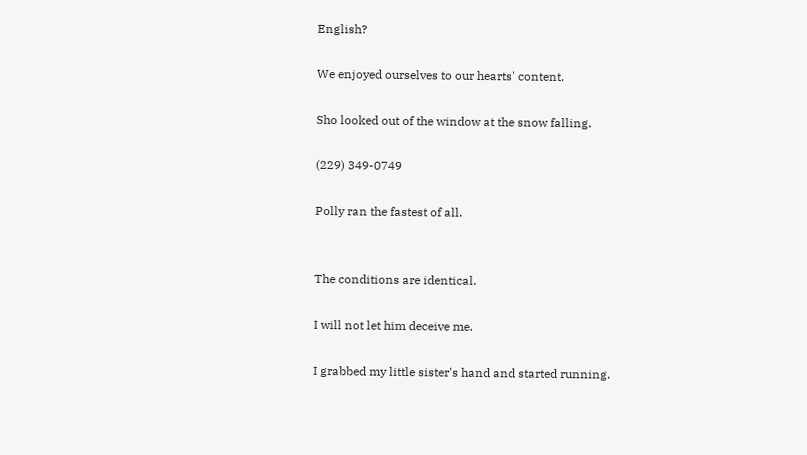English?

We enjoyed ourselves to our hearts' content.

Sho looked out of the window at the snow falling.

(229) 349-0749

Polly ran the fastest of all.


The conditions are identical.

I will not let him deceive me.

I grabbed my little sister's hand and started running.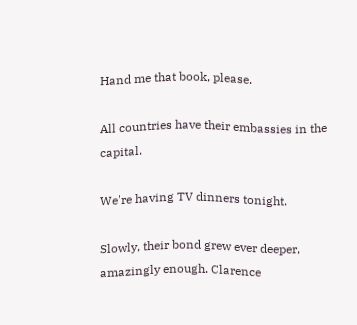Hand me that book, please.

All countries have their embassies in the capital.

We're having TV dinners tonight.

Slowly, their bond grew ever deeper, amazingly enough. Clarence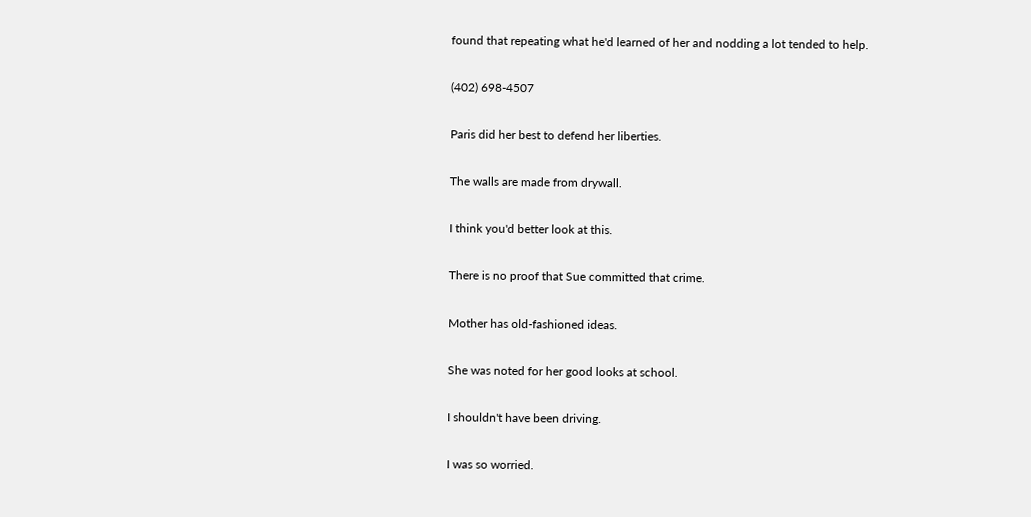found that repeating what he'd learned of her and nodding a lot tended to help.

(402) 698-4507

Paris did her best to defend her liberties.

The walls are made from drywall.

I think you'd better look at this.

There is no proof that Sue committed that crime.

Mother has old-fashioned ideas.

She was noted for her good looks at school.

I shouldn't have been driving.

I was so worried.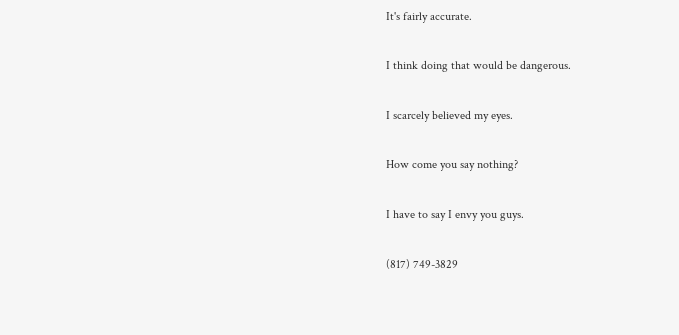It's fairly accurate.

I think doing that would be dangerous.

I scarcely believed my eyes.

How come you say nothing?

I have to say I envy you guys.

(817) 749-3829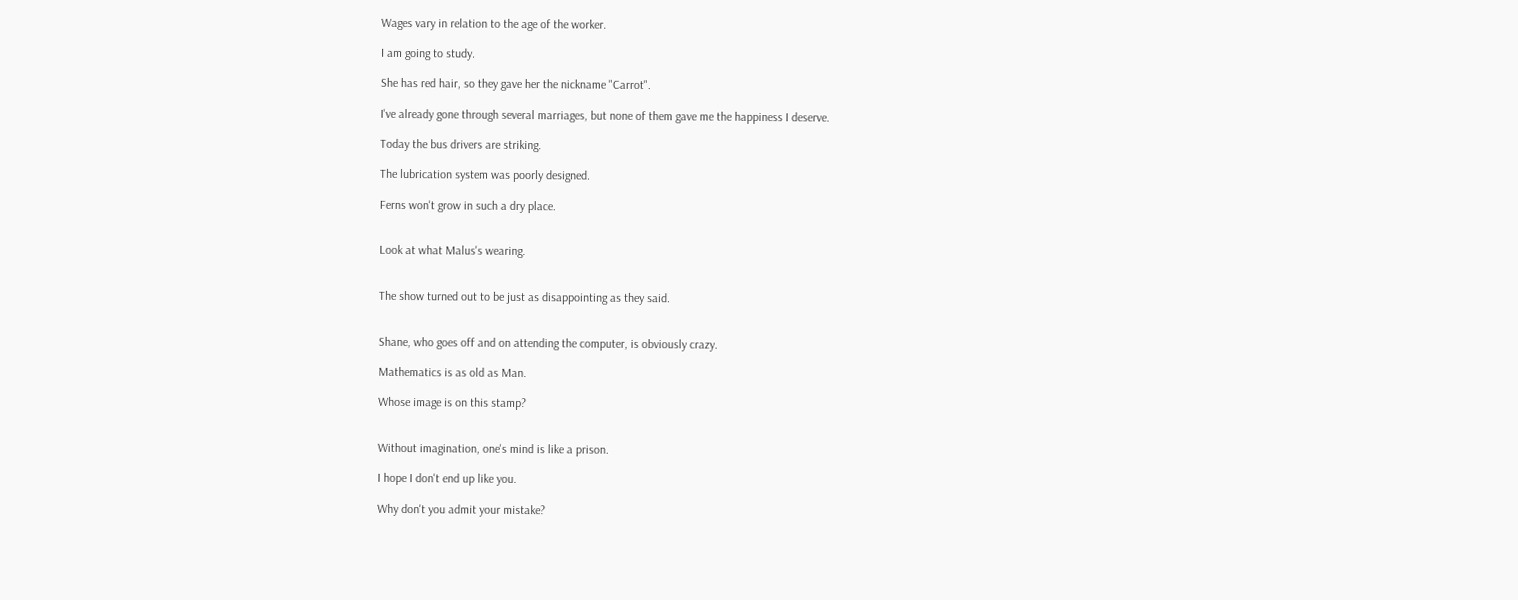Wages vary in relation to the age of the worker.

I am going to study.

She has red hair, so they gave her the nickname "Carrot".

I've already gone through several marriages, but none of them gave me the happiness I deserve.

Today the bus drivers are striking.

The lubrication system was poorly designed.

Ferns won't grow in such a dry place.


Look at what Malus's wearing.


The show turned out to be just as disappointing as they said.


Shane, who goes off and on attending the computer, is obviously crazy.

Mathematics is as old as Man.

Whose image is on this stamp?


Without imagination, one's mind is like a prison.

I hope I don't end up like you.

Why don't you admit your mistake?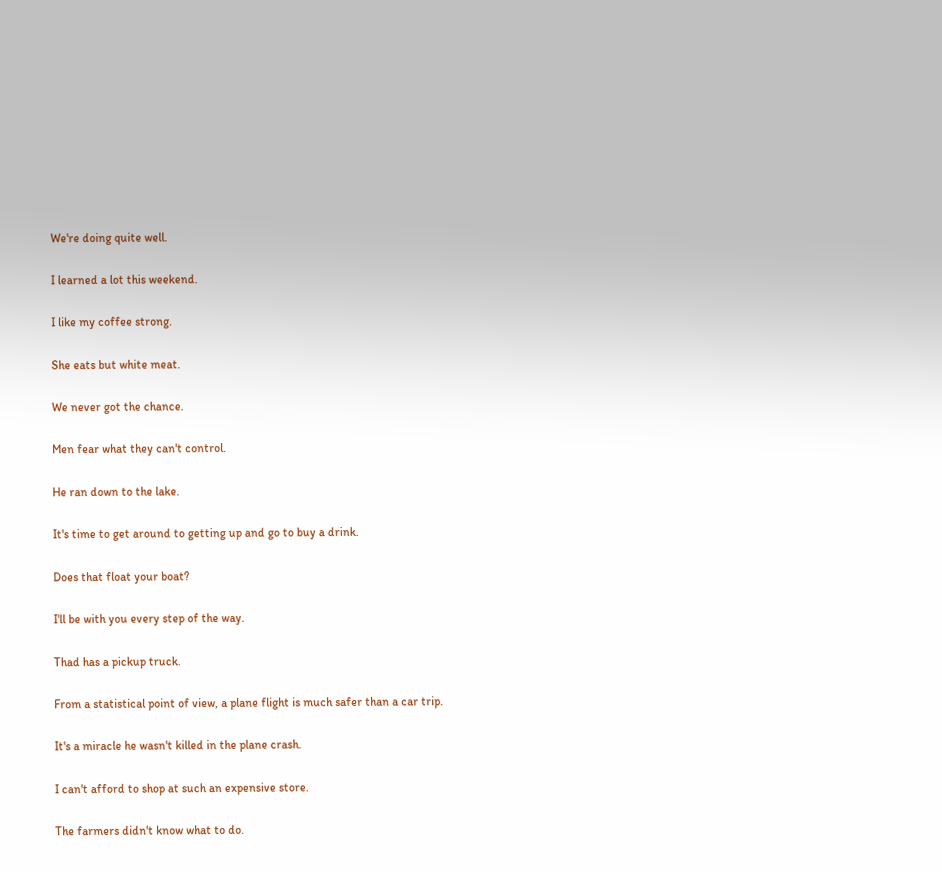We're doing quite well.

I learned a lot this weekend.

I like my coffee strong.

She eats but white meat.

We never got the chance.

Men fear what they can't control.

He ran down to the lake.

It's time to get around to getting up and go to buy a drink.

Does that float your boat?

I'll be with you every step of the way.

Thad has a pickup truck.

From a statistical point of view, a plane flight is much safer than a car trip.

It's a miracle he wasn't killed in the plane crash.

I can't afford to shop at such an expensive store.

The farmers didn't know what to do.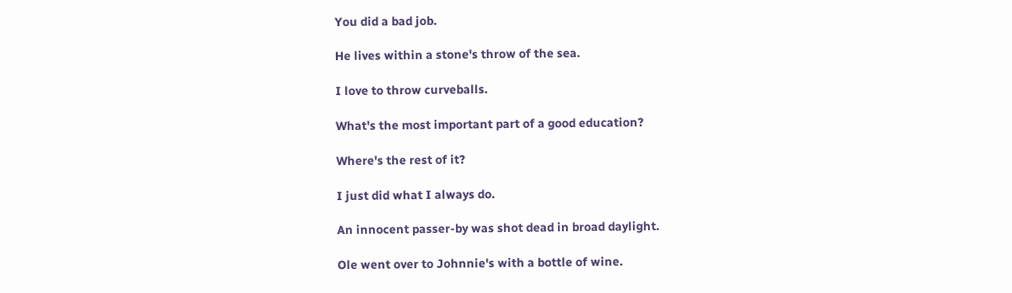You did a bad job.

He lives within a stone's throw of the sea.

I love to throw curveballs.

What's the most important part of a good education?

Where's the rest of it?

I just did what I always do.

An innocent passer-by was shot dead in broad daylight.

Ole went over to Johnnie's with a bottle of wine.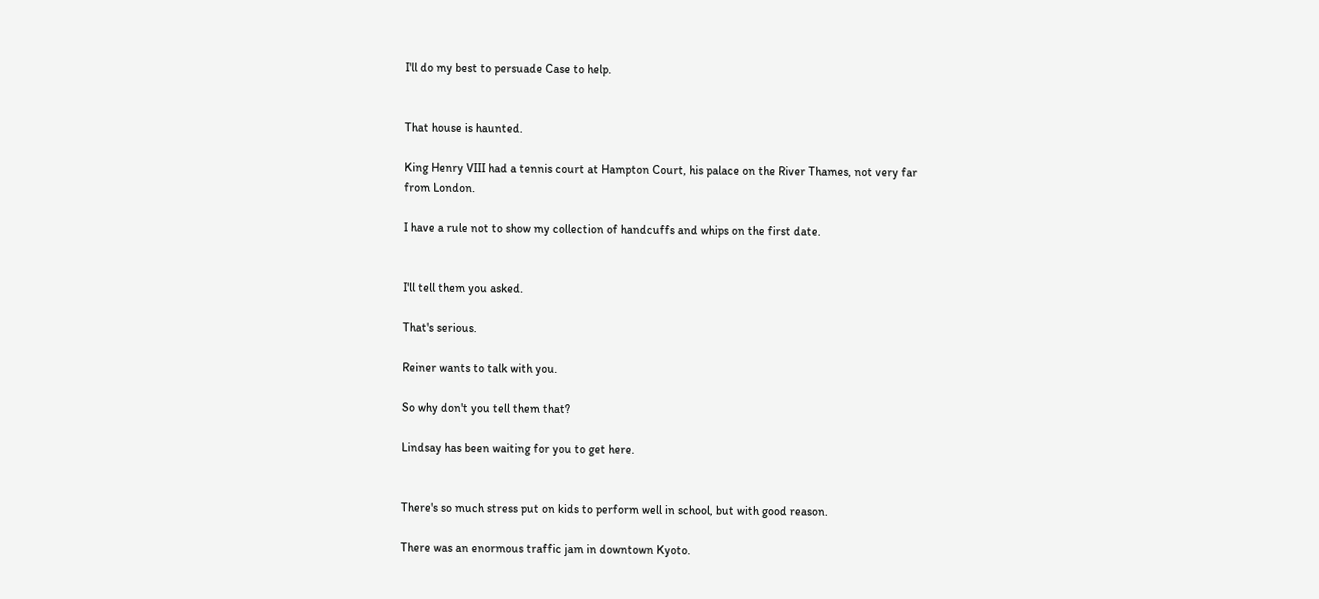I'll do my best to persuade Case to help.


That house is haunted.

King Henry VIII had a tennis court at Hampton Court, his palace on the River Thames, not very far from London.

I have a rule not to show my collection of handcuffs and whips on the first date.


I'll tell them you asked.

That's serious.

Reiner wants to talk with you.

So why don't you tell them that?

Lindsay has been waiting for you to get here.


There's so much stress put on kids to perform well in school, but with good reason.

There was an enormous traffic jam in downtown Kyoto.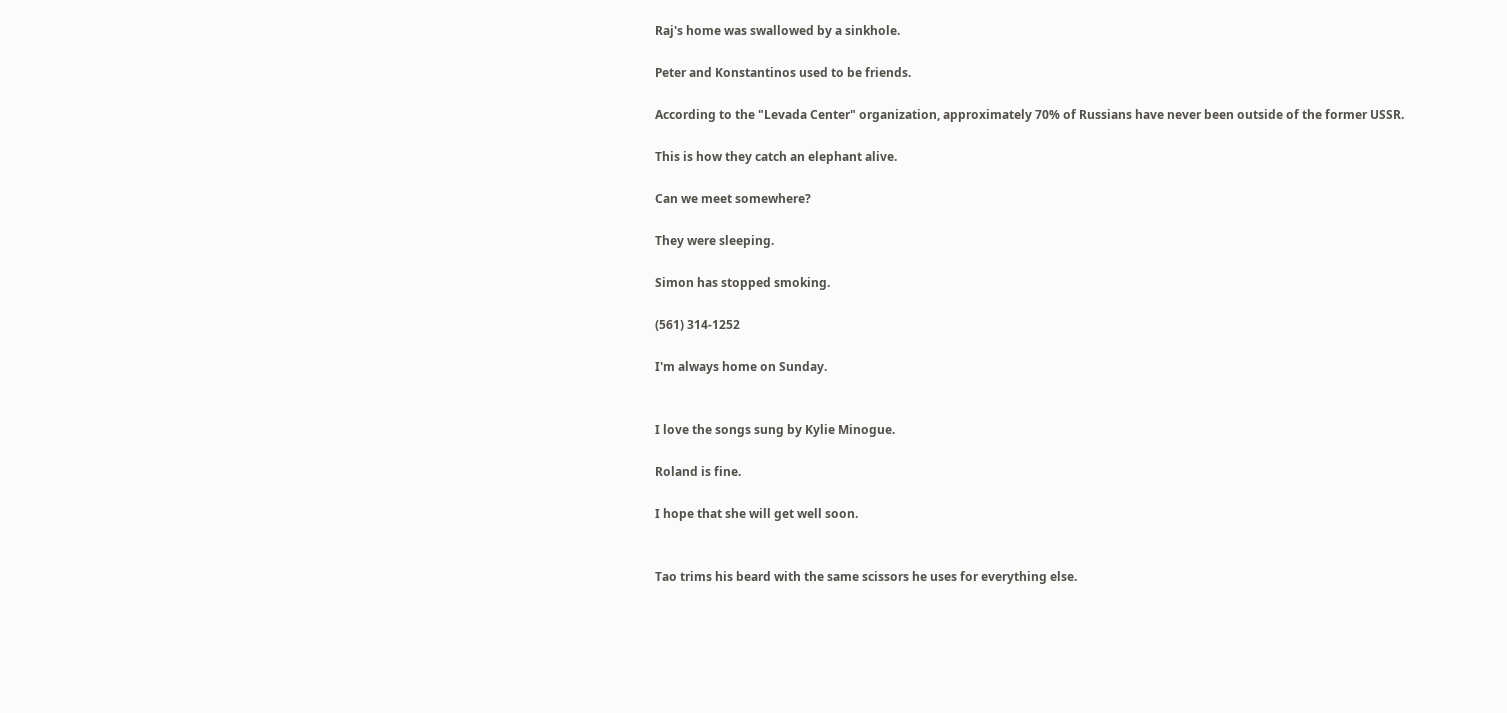Raj's home was swallowed by a sinkhole.

Peter and Konstantinos used to be friends.

According to the "Levada Center" organization, approximately 70% of Russians have never been outside of the former USSR.

This is how they catch an elephant alive.

Can we meet somewhere?

They were sleeping.

Simon has stopped smoking.

(561) 314-1252

I'm always home on Sunday.


I love the songs sung by Kylie Minogue.

Roland is fine.

I hope that she will get well soon.


Tao trims his beard with the same scissors he uses for everything else.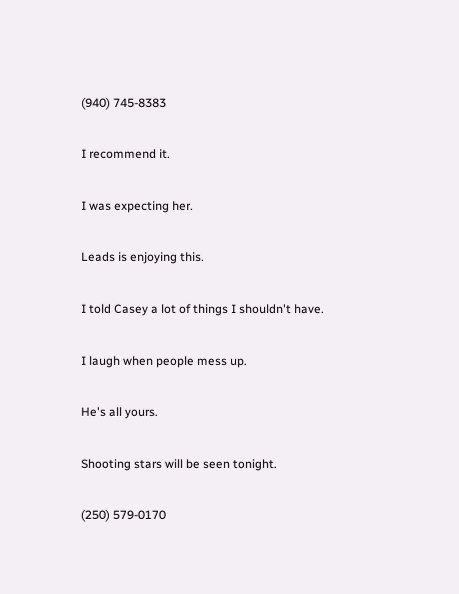(940) 745-8383

I recommend it.

I was expecting her.

Leads is enjoying this.

I told Casey a lot of things I shouldn't have.

I laugh when people mess up.

He's all yours.

Shooting stars will be seen tonight.

(250) 579-0170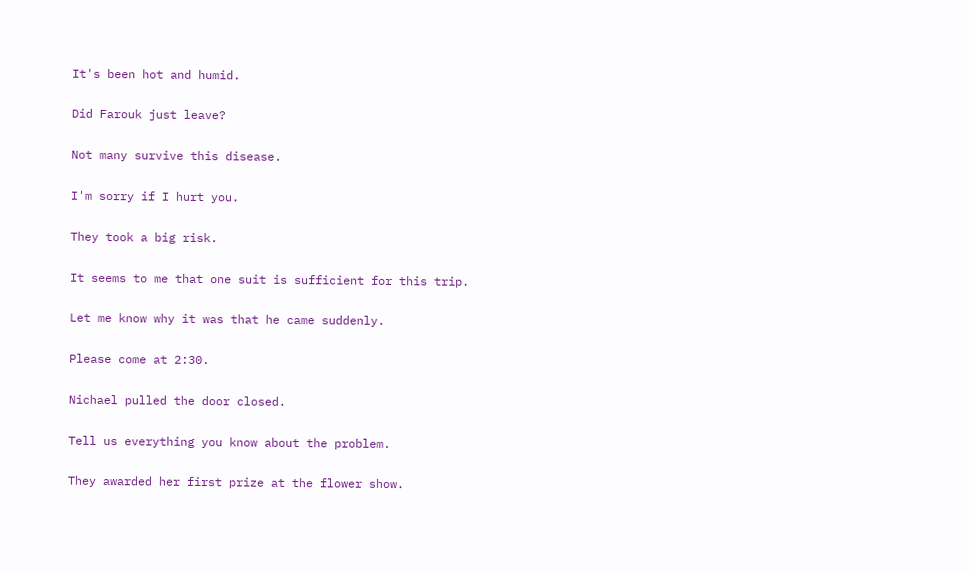It's been hot and humid.

Did Farouk just leave?

Not many survive this disease.

I'm sorry if I hurt you.

They took a big risk.

It seems to me that one suit is sufficient for this trip.

Let me know why it was that he came suddenly.

Please come at 2:30.

Nichael pulled the door closed.

Tell us everything you know about the problem.

They awarded her first prize at the flower show.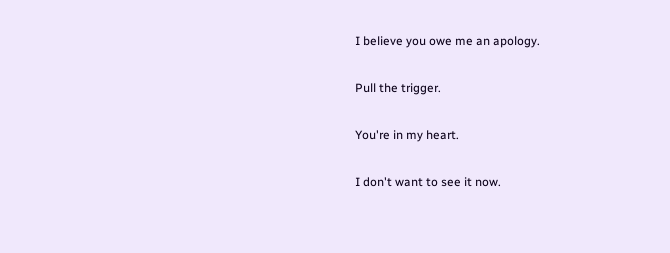I believe you owe me an apology.

Pull the trigger.

You're in my heart.

I don't want to see it now.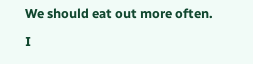We should eat out more often.

I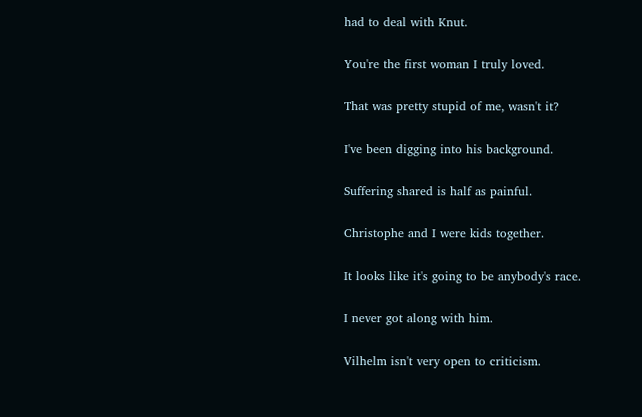had to deal with Knut.

You're the first woman I truly loved.

That was pretty stupid of me, wasn't it?

I've been digging into his background.

Suffering shared is half as painful.

Christophe and I were kids together.

It looks like it's going to be anybody's race.

I never got along with him.

Vilhelm isn't very open to criticism.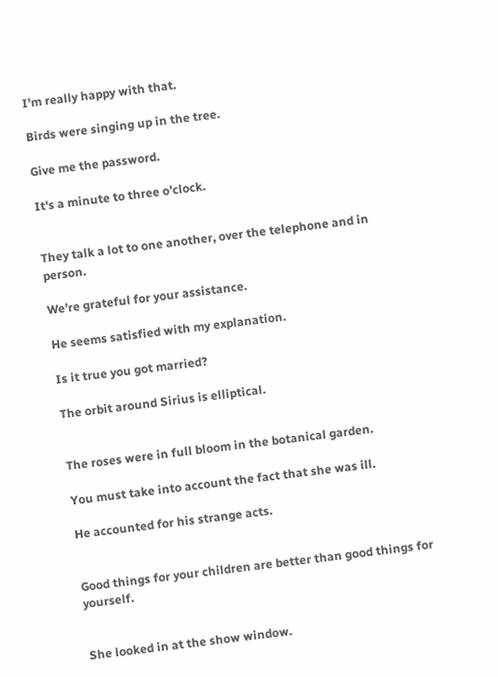I'm really happy with that.

Birds were singing up in the tree.

Give me the password.

It's a minute to three o'clock.


They talk a lot to one another, over the telephone and in person.

We're grateful for your assistance.

He seems satisfied with my explanation.

Is it true you got married?

The orbit around Sirius is elliptical.


The roses were in full bloom in the botanical garden.

You must take into account the fact that she was ill.

He accounted for his strange acts.


Good things for your children are better than good things for yourself.


She looked in at the show window.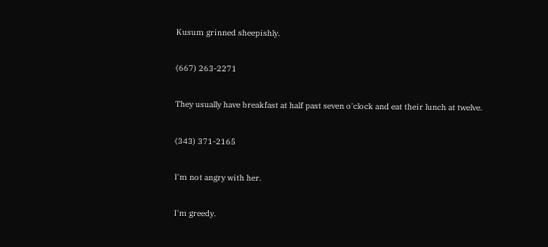Kusum grinned sheepishly.

(667) 263-2271

They usually have breakfast at half past seven o'clock and eat their lunch at twelve.

(343) 371-2165

I'm not angry with her.

I'm greedy.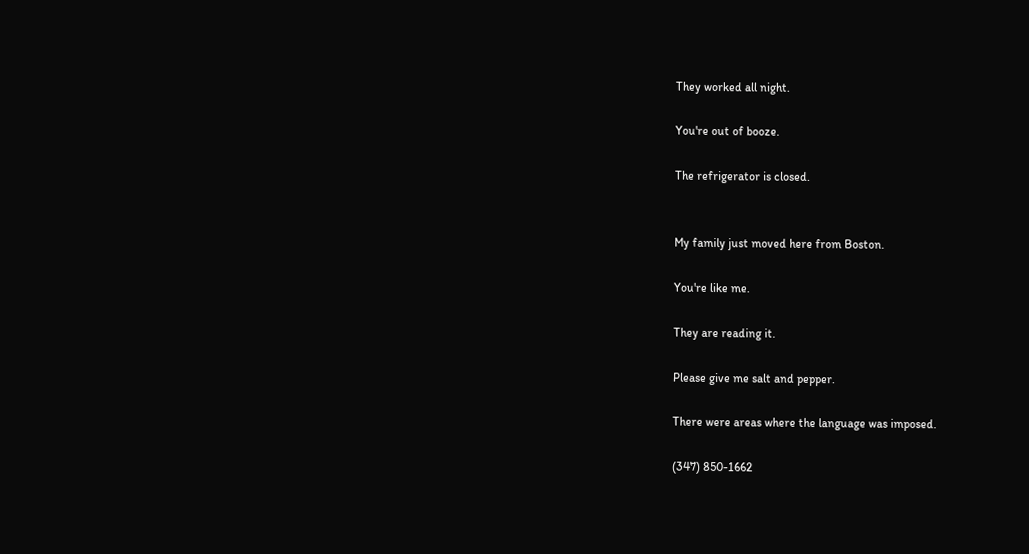They worked all night.

You're out of booze.

The refrigerator is closed.


My family just moved here from Boston.

You're like me.

They are reading it.

Please give me salt and pepper.

There were areas where the language was imposed.

(347) 850-1662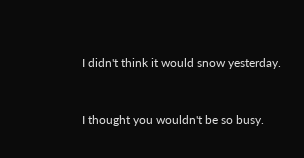I didn't think it would snow yesterday.


I thought you wouldn't be so busy.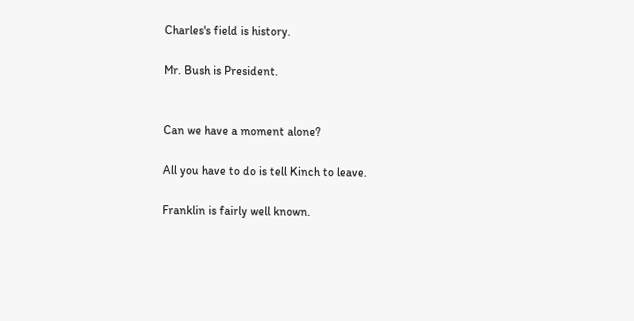Charles's field is history.

Mr. Bush is President.


Can we have a moment alone?

All you have to do is tell Kinch to leave.

Franklin is fairly well known.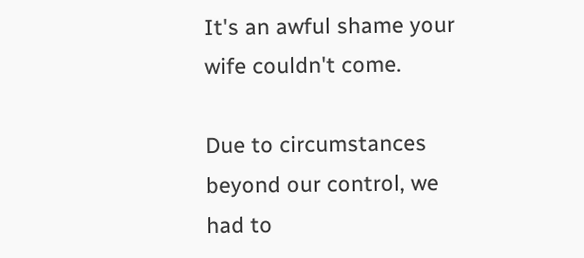It's an awful shame your wife couldn't come.

Due to circumstances beyond our control, we had to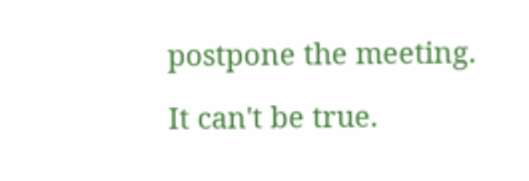postpone the meeting.

It can't be true.